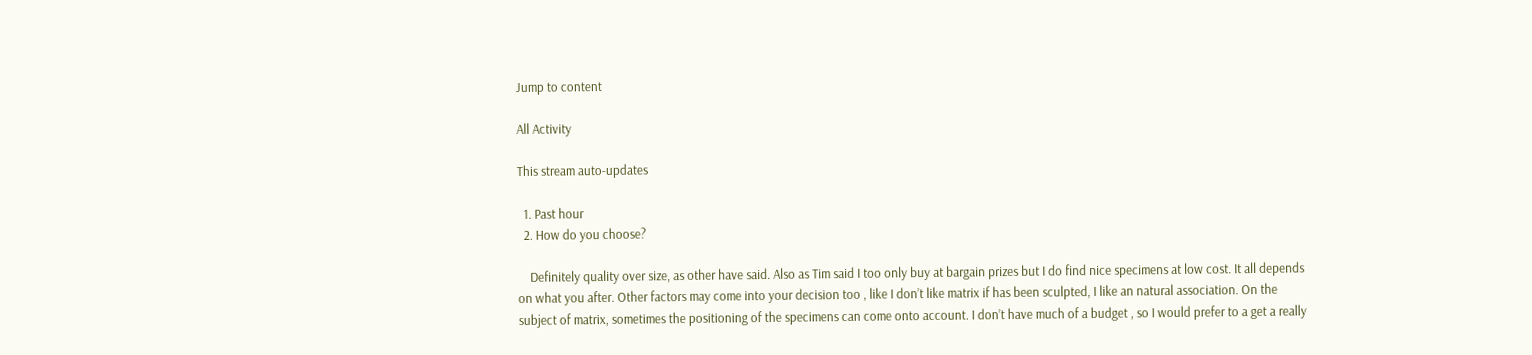Jump to content

All Activity

This stream auto-updates

  1. Past hour
  2. How do you choose?

    Definitely quality over size, as other have said. Also as Tim said I too only buy at bargain prizes but I do find nice specimens at low cost. It all depends on what you after. Other factors may come into your decision too , like I don’t like matrix if has been sculpted, I like an natural association. On the subject of matrix, sometimes the positioning of the specimens can come onto account. I don’t have much of a budget , so I would prefer to a get a really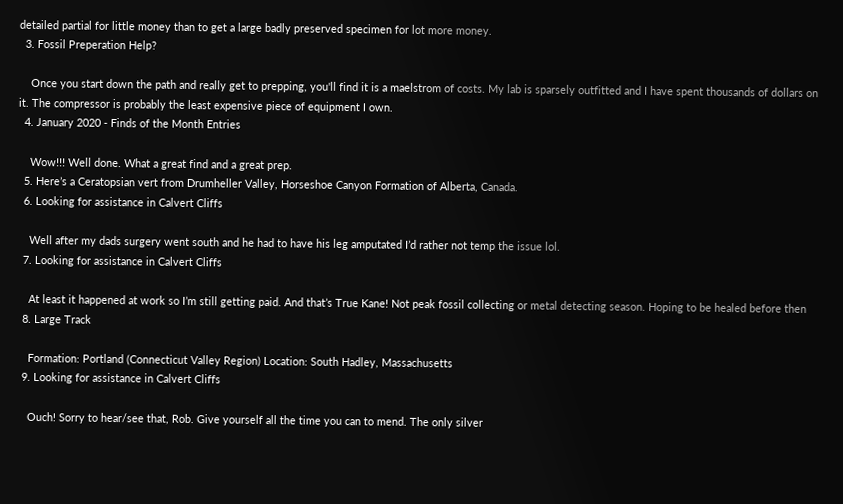detailed partial for little money than to get a large badly preserved specimen for lot more money.
  3. Fossil Preperation Help?

    Once you start down the path and really get to prepping, you'll find it is a maelstrom of costs. My lab is sparsely outfitted and I have spent thousands of dollars on it. The compressor is probably the least expensive piece of equipment I own.
  4. January 2020 - Finds of the Month Entries

    Wow!!! Well done. What a great find and a great prep.
  5. Here’s a Ceratopsian vert from Drumheller Valley, Horseshoe Canyon Formation of Alberta, Canada.
  6. Looking for assistance in Calvert Cliffs

    Well after my dads surgery went south and he had to have his leg amputated I’d rather not temp the issue lol.
  7. Looking for assistance in Calvert Cliffs

    At least it happened at work so I’m still getting paid. And that’s True Kane! Not peak fossil collecting or metal detecting season. Hoping to be healed before then
  8. Large Track

    Formation: Portland (Connecticut Valley Region) Location: South Hadley, Massachusetts
  9. Looking for assistance in Calvert Cliffs

    Ouch! Sorry to hear/see that, Rob. Give yourself all the time you can to mend. The only silver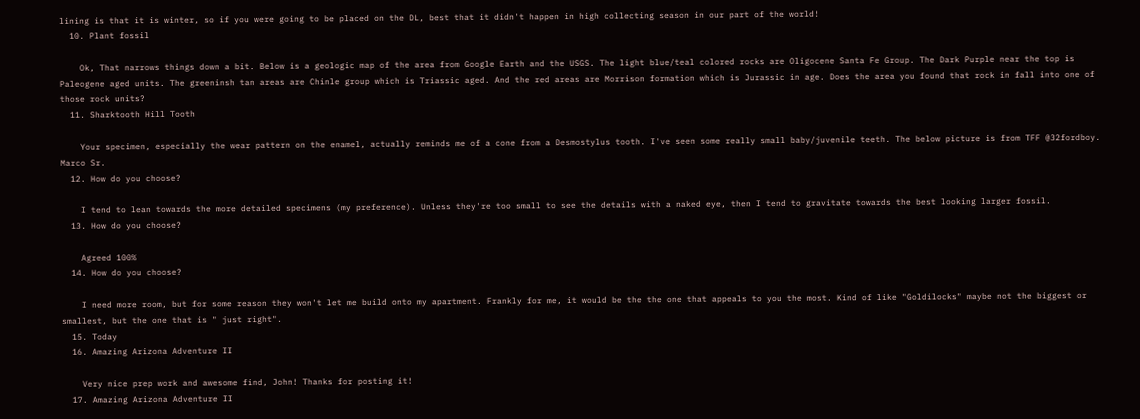lining is that it is winter, so if you were going to be placed on the DL, best that it didn't happen in high collecting season in our part of the world!
  10. Plant fossil

    Ok, That narrows things down a bit. Below is a geologic map of the area from Google Earth and the USGS. The light blue/teal colored rocks are Oligocene Santa Fe Group. The Dark Purple near the top is Paleogene aged units. The greeninsh tan areas are Chinle group which is Triassic aged. And the red areas are Morrison formation which is Jurassic in age. Does the area you found that rock in fall into one of those rock units?
  11. Sharktooth Hill Tooth

    Your specimen, especially the wear pattern on the enamel, actually reminds me of a cone from a Desmostylus tooth. I've seen some really small baby/juvenile teeth. The below picture is from TFF @32fordboy. Marco Sr.
  12. How do you choose?

    I tend to lean towards the more detailed specimens (my preference). Unless they're too small to see the details with a naked eye, then I tend to gravitate towards the best looking larger fossil.
  13. How do you choose?

    Agreed 100%
  14. How do you choose?

    I need more room, but for some reason they won't let me build onto my apartment. Frankly for me, it would be the the one that appeals to you the most. Kind of like "Goldilocks" maybe not the biggest or smallest, but the one that is " just right".
  15. Today
  16. Amazing Arizona Adventure II

    Very nice prep work and awesome find, John! Thanks for posting it!
  17. Amazing Arizona Adventure II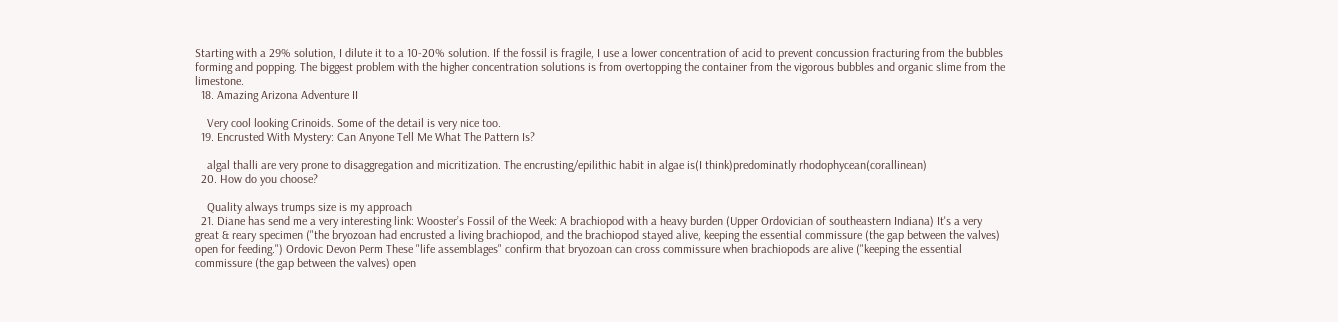Starting with a 29% solution, I dilute it to a 10-20% solution. If the fossil is fragile, I use a lower concentration of acid to prevent concussion fracturing from the bubbles forming and popping. The biggest problem with the higher concentration solutions is from overtopping the container from the vigorous bubbles and organic slime from the limestone.
  18. Amazing Arizona Adventure II

    Very cool looking Crinoids. Some of the detail is very nice too.
  19. Encrusted With Mystery: Can Anyone Tell Me What The Pattern Is?

    algal thalli are very prone to disaggregation and micritization. The encrusting/epilithic habit in algae is(I think)predominatly rhodophycean(corallinean)
  20. How do you choose?

    Quality always trumps size is my approach
  21. Diane has send me a very interesting link: Wooster’s Fossil of the Week: A brachiopod with a heavy burden (Upper Ordovician of southeastern Indiana) It's a very great & reary specimen ("the bryozoan had encrusted a living brachiopod, and the brachiopod stayed alive, keeping the essential commissure (the gap between the valves) open for feeding.") Ordovic Devon Perm These "life assemblages" confirm that bryozoan can cross commissure when brachiopods are alive ("keeping the essential commissure (the gap between the valves) open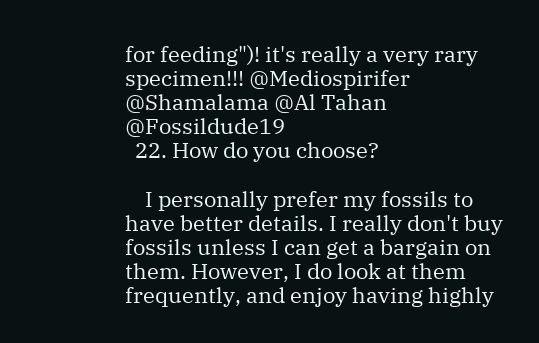for feeding")! it's really a very rary specimen!!! @Mediospirifer @Shamalama @Al Tahan @Fossildude19
  22. How do you choose?

    I personally prefer my fossils to have better details. I really don't buy fossils unless I can get a bargain on them. However, I do look at them frequently, and enjoy having highly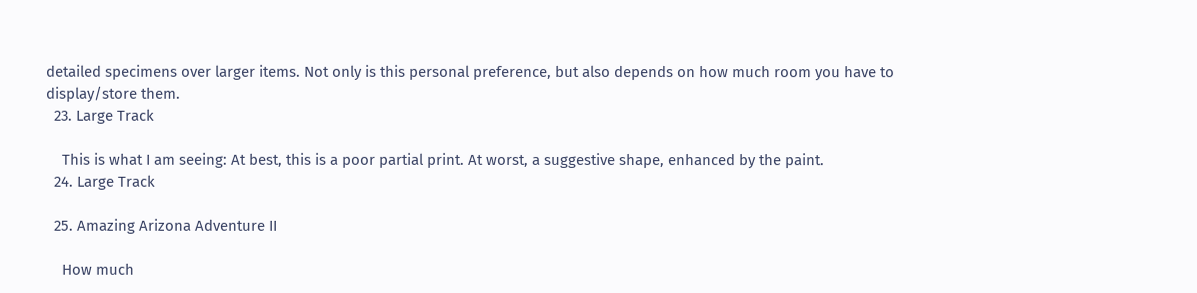detailed specimens over larger items. Not only is this personal preference, but also depends on how much room you have to display/store them.
  23. Large Track

    This is what I am seeing: At best, this is a poor partial print. At worst, a suggestive shape, enhanced by the paint.
  24. Large Track

  25. Amazing Arizona Adventure II

    How much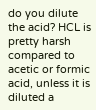do you dilute the acid? HCL is pretty harsh compared to acetic or formic acid, unless it is diluted a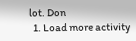lot. Don
  1. Load more activity